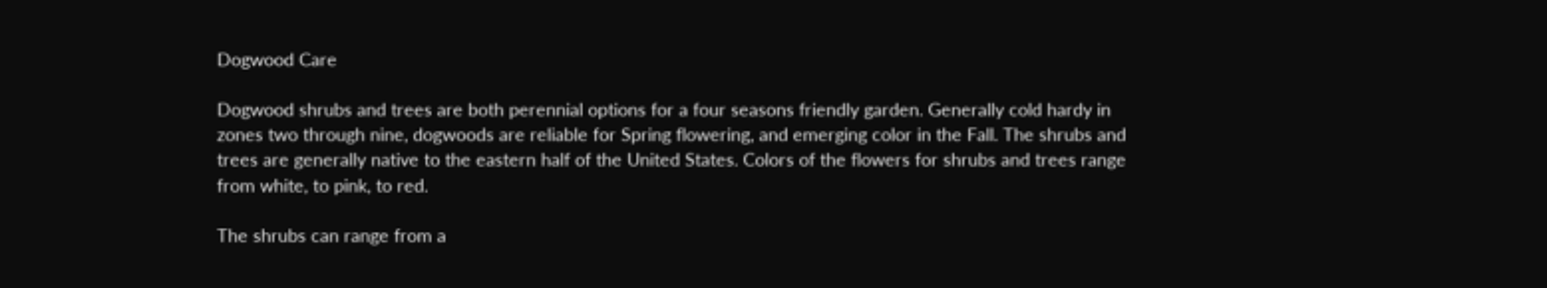Dogwood Care

Dogwood shrubs and trees are both perennial options for a four seasons friendly garden. Generally cold hardy in zones two through nine, dogwoods are reliable for Spring flowering, and emerging color in the Fall. The shrubs and trees are generally native to the eastern half of the United States. Colors of the flowers for shrubs and trees range from white, to pink, to red.

The shrubs can range from a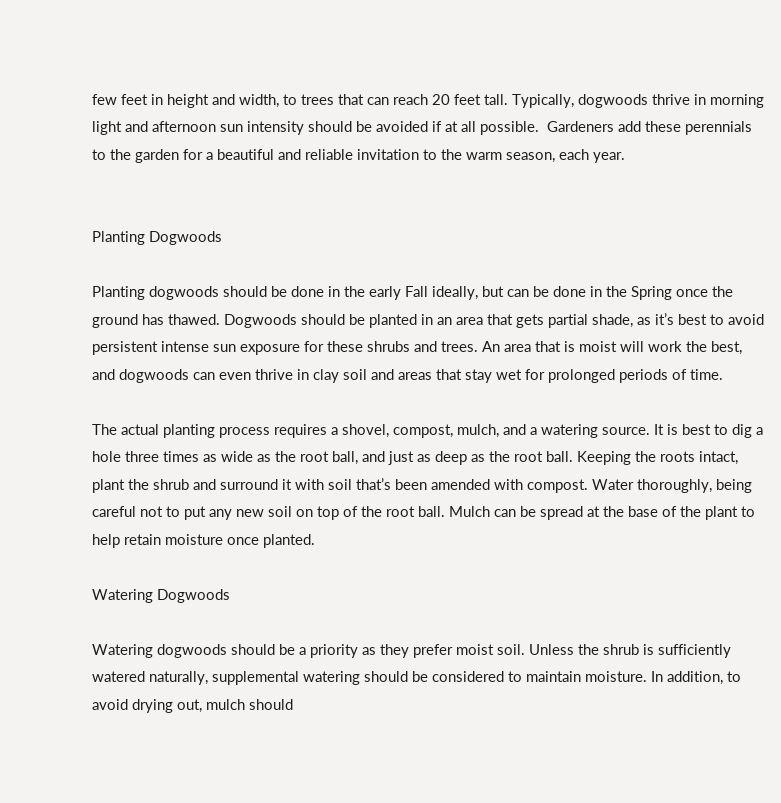few feet in height and width, to trees that can reach 20 feet tall. Typically, dogwoods thrive in morning light and afternoon sun intensity should be avoided if at all possible.  Gardeners add these perennials to the garden for a beautiful and reliable invitation to the warm season, each year.


Planting Dogwoods

Planting dogwoods should be done in the early Fall ideally, but can be done in the Spring once the ground has thawed. Dogwoods should be planted in an area that gets partial shade, as it’s best to avoid persistent intense sun exposure for these shrubs and trees. An area that is moist will work the best, and dogwoods can even thrive in clay soil and areas that stay wet for prolonged periods of time.

The actual planting process requires a shovel, compost, mulch, and a watering source. It is best to dig a hole three times as wide as the root ball, and just as deep as the root ball. Keeping the roots intact, plant the shrub and surround it with soil that’s been amended with compost. Water thoroughly, being careful not to put any new soil on top of the root ball. Mulch can be spread at the base of the plant to help retain moisture once planted.

Watering Dogwoods

Watering dogwoods should be a priority as they prefer moist soil. Unless the shrub is sufficiently watered naturally, supplemental watering should be considered to maintain moisture. In addition, to avoid drying out, mulch should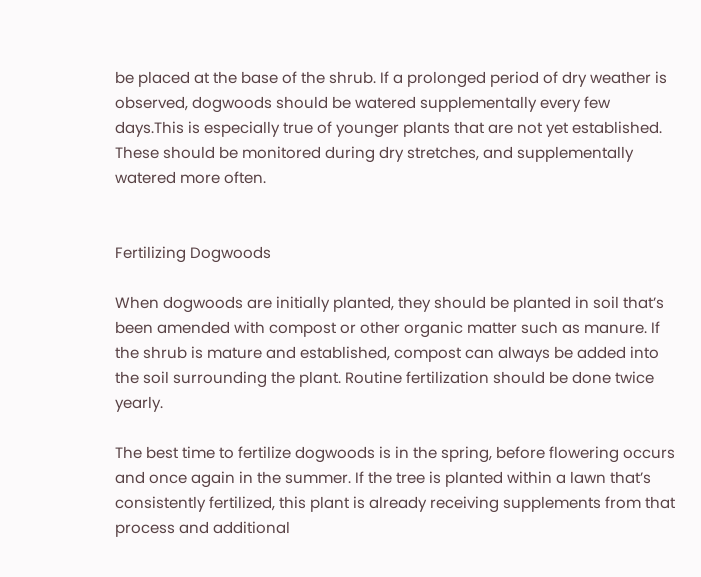be placed at the base of the shrub. If a prolonged period of dry weather is observed, dogwoods should be watered supplementally every few days.This is especially true of younger plants that are not yet established. These should be monitored during dry stretches, and supplementally watered more often.


Fertilizing Dogwoods

When dogwoods are initially planted, they should be planted in soil that’s been amended with compost or other organic matter such as manure. If the shrub is mature and established, compost can always be added into the soil surrounding the plant. Routine fertilization should be done twice yearly.

The best time to fertilize dogwoods is in the spring, before flowering occurs and once again in the summer. If the tree is planted within a lawn that’s consistently fertilized, this plant is already receiving supplements from that process and additional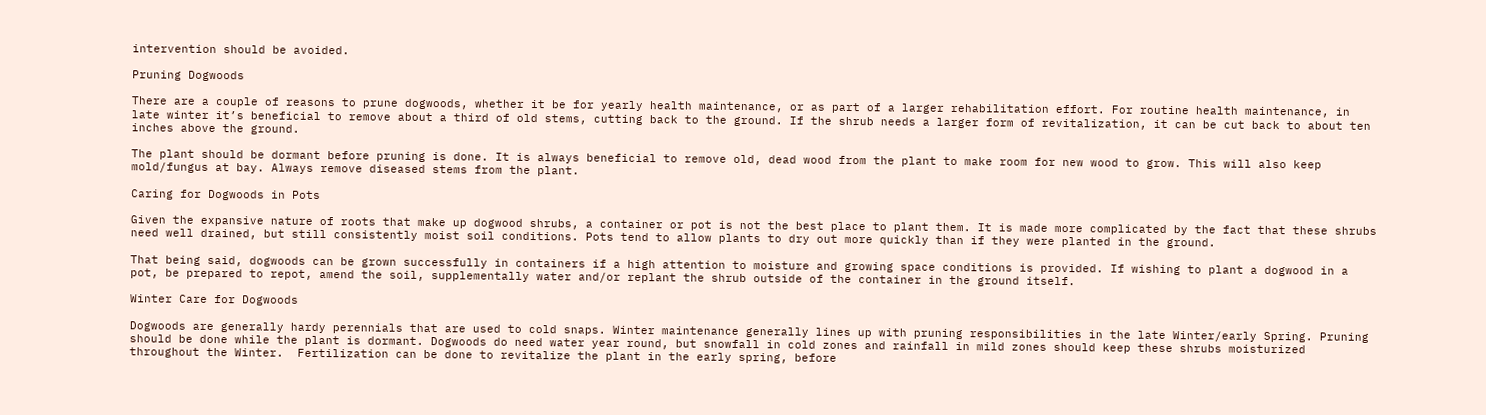intervention should be avoided.

Pruning Dogwoods

There are a couple of reasons to prune dogwoods, whether it be for yearly health maintenance, or as part of a larger rehabilitation effort. For routine health maintenance, in late winter it’s beneficial to remove about a third of old stems, cutting back to the ground. If the shrub needs a larger form of revitalization, it can be cut back to about ten inches above the ground.

The plant should be dormant before pruning is done. It is always beneficial to remove old, dead wood from the plant to make room for new wood to grow. This will also keep mold/fungus at bay. Always remove diseased stems from the plant.

Caring for Dogwoods in Pots

Given the expansive nature of roots that make up dogwood shrubs, a container or pot is not the best place to plant them. It is made more complicated by the fact that these shrubs need well drained, but still consistently moist soil conditions. Pots tend to allow plants to dry out more quickly than if they were planted in the ground.

That being said, dogwoods can be grown successfully in containers if a high attention to moisture and growing space conditions is provided. If wishing to plant a dogwood in a pot, be prepared to repot, amend the soil, supplementally water and/or replant the shrub outside of the container in the ground itself.

Winter Care for Dogwoods

Dogwoods are generally hardy perennials that are used to cold snaps. Winter maintenance generally lines up with pruning responsibilities in the late Winter/early Spring. Pruning should be done while the plant is dormant. Dogwoods do need water year round, but snowfall in cold zones and rainfall in mild zones should keep these shrubs moisturized throughout the Winter.  Fertilization can be done to revitalize the plant in the early spring, before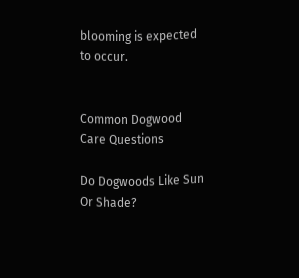blooming is expected to occur.


Common Dogwood Care Questions

Do Dogwoods Like Sun Or Shade?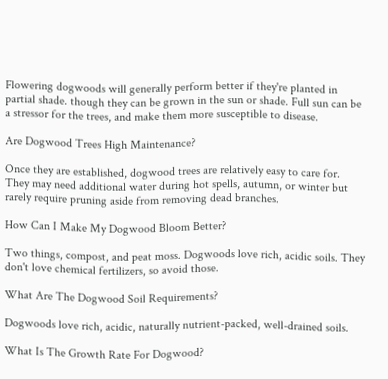Flowering dogwoods will generally perform better if they're planted in partial shade. though they can be grown in the sun or shade. Full sun can be a stressor for the trees, and make them more susceptible to disease.

Are Dogwood Trees High Maintenance?

Once they are established, dogwood trees are relatively easy to care for. They may need additional water during hot spells, autumn, or winter but rarely require pruning aside from removing dead branches.

How Can I Make My Dogwood Bloom Better?

Two things, compost, and peat moss. Dogwoods love rich, acidic soils. They don't love chemical fertilizers, so avoid those.

What Are The Dogwood Soil Requirements?

Dogwoods love rich, acidic, naturally nutrient-packed, well-drained soils.

What Is The Growth Rate For Dogwood?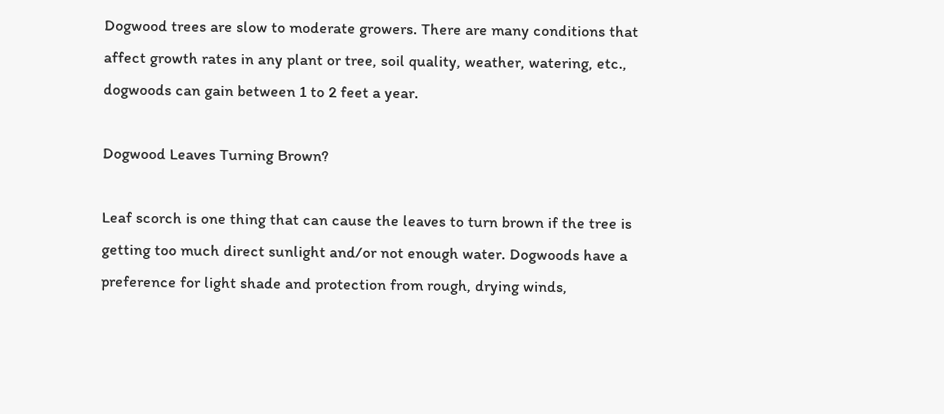Dogwood trees are slow to moderate growers. There are many conditions that affect growth rates in any plant or tree, soil quality, weather, watering, etc., dogwoods can gain between 1 to 2 feet a year.

Dogwood Leaves Turning Brown?

Leaf scorch is one thing that can cause the leaves to turn brown if the tree is getting too much direct sunlight and/or not enough water. Dogwoods have a preference for light shade and protection from rough, drying winds,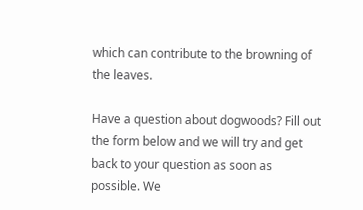which can contribute to the browning of the leaves.

Have a question about dogwoods? Fill out the form below and we will try and get back to your question as soon as possible. We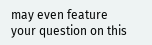may even feature your question on this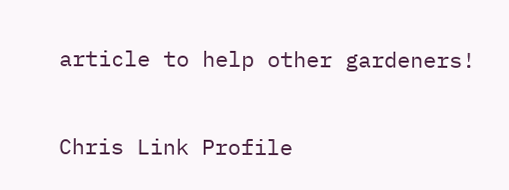article to help other gardeners!

Chris Link Profile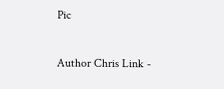Pic

Author Chris Link -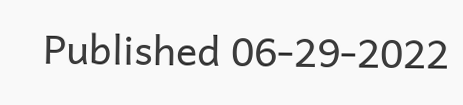Published 06-29-2022